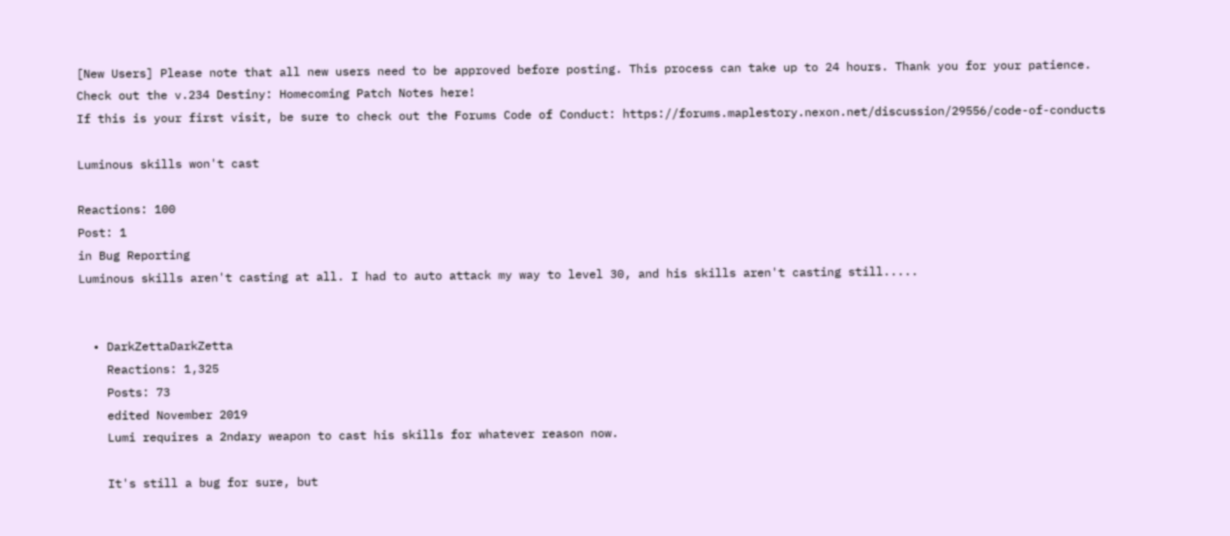[New Users] Please note that all new users need to be approved before posting. This process can take up to 24 hours. Thank you for your patience.
Check out the v.234 Destiny: Homecoming Patch Notes here!
If this is your first visit, be sure to check out the Forums Code of Conduct: https://forums.maplestory.nexon.net/discussion/29556/code-of-conducts

Luminous skills won't cast

Reactions: 100
Post: 1
in Bug Reporting
Luminous skills aren't casting at all. I had to auto attack my way to level 30, and his skills aren't casting still.....


  • DarkZettaDarkZetta
    Reactions: 1,325
    Posts: 73
    edited November 2019
    Lumi requires a 2ndary weapon to cast his skills for whatever reason now.

    It's still a bug for sure, but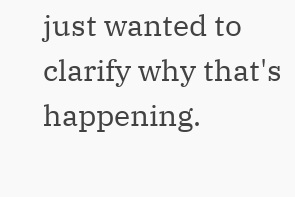just wanted to clarify why that's happening.